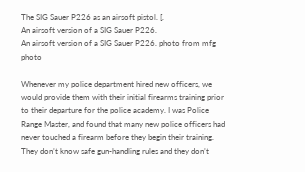The SIG Sauer P226 as an airsoft pistol. [.
An airsoft version of a SIG Sauer P226.
An airsoft version of a SIG Sauer P226. photo from mfg photo

Whenever my police department hired new officers, we would provide them with their initial firearms training prior to their departure for the police academy. I was Police Range Master, and found that many new police officers had never touched a firearm before they begin their training. They don’t know safe gun-handling rules and they don’t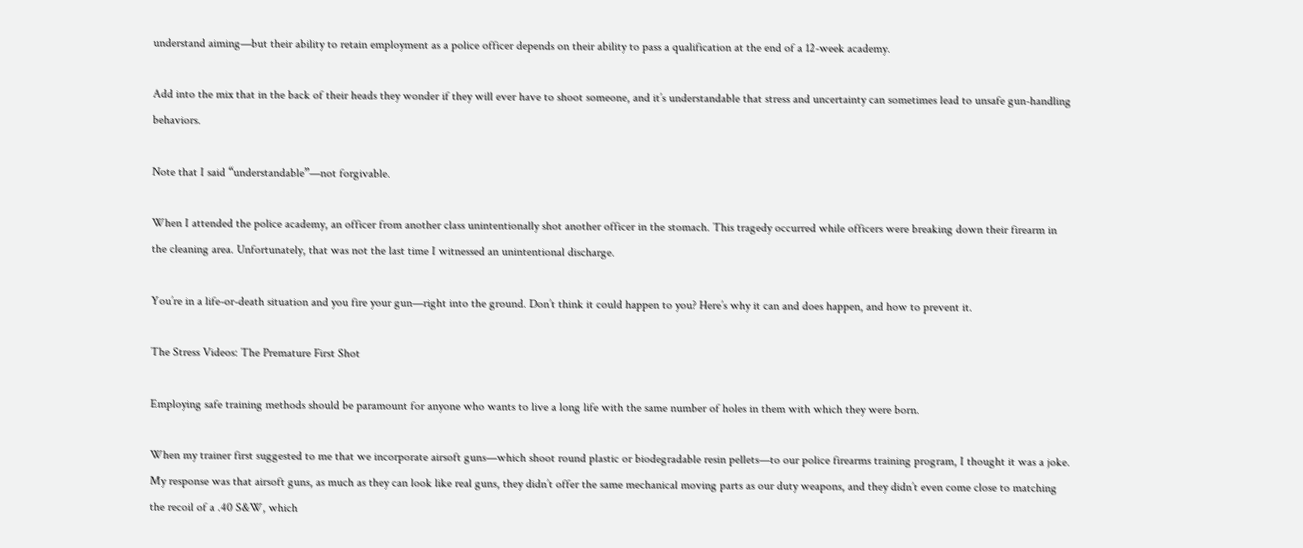understand aiming—but their ability to retain employment as a police officer depends on their ability to pass a qualification at the end of a 12-week academy.

Add into the mix that in the back of their heads they wonder if they will ever have to shoot someone, and it’s understandable that stress and uncertainty can sometimes lead to unsafe gun-handling behaviors.

Note that I said “understandable”—not forgivable.

When I attended the police academy, an officer from another class unintentionally shot another officer in the stomach. This tragedy occurred while officers were breaking down their firearm in the cleaning area. Unfortunately, that was not the last time I witnessed an unintentional discharge.

You’re in a life-or-death situation and you fire your gun—right into the ground. Don’t think it could happen to you? Here’s why it can and does happen, and how to prevent it.

The Stress Videos: The Premature First Shot

Employing safe training methods should be paramount for anyone who wants to live a long life with the same number of holes in them with which they were born.

When my trainer first suggested to me that we incorporate airsoft guns—which shoot round plastic or biodegradable resin pellets—to our police firearms training program, I thought it was a joke. My response was that airsoft guns, as much as they can look like real guns, they didn’t offer the same mechanical moving parts as our duty weapons, and they didn’t even come close to matching the recoil of a .40 S&W, which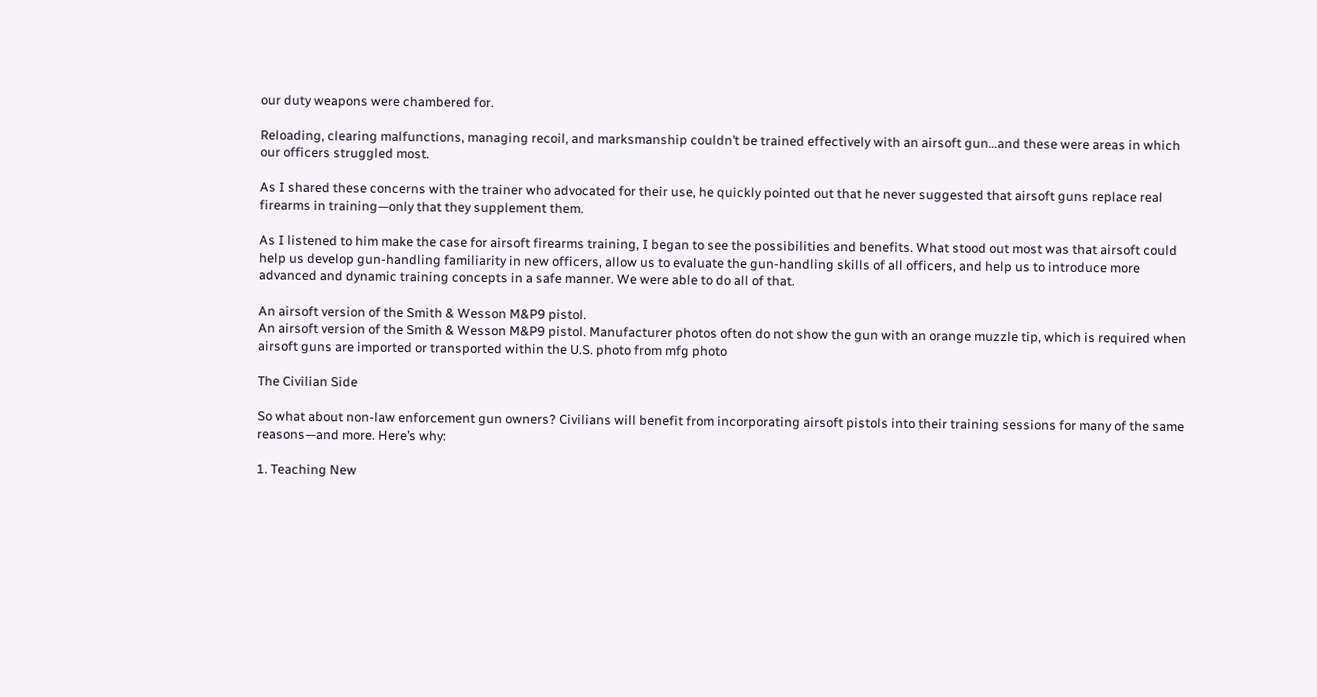our duty weapons were chambered for.

Reloading, clearing malfunctions, managing recoil, and marksmanship couldn’t be trained effectively with an airsoft gun…and these were areas in which our officers struggled most.

As I shared these concerns with the trainer who advocated for their use, he quickly pointed out that he never suggested that airsoft guns replace real firearms in training—only that they supplement them.

As I listened to him make the case for airsoft firearms training, I began to see the possibilities and benefits. What stood out most was that airsoft could help us develop gun-handling familiarity in new officers, allow us to evaluate the gun-handling skills of all officers, and help us to introduce more advanced and dynamic training concepts in a safe manner. We were able to do all of that.

An airsoft version of the Smith & Wesson M&P9 pistol.
An airsoft version of the Smith & Wesson M&P9 pistol. Manufacturer photos often do not show the gun with an orange muzzle tip, which is required when airsoft guns are imported or transported within the U.S. photo from mfg photo

The Civilian Side

So what about non-law enforcement gun owners? Civilians will benefit from incorporating airsoft pistols into their training sessions for many of the same reasons—and more. Here’s why:

1. Teaching New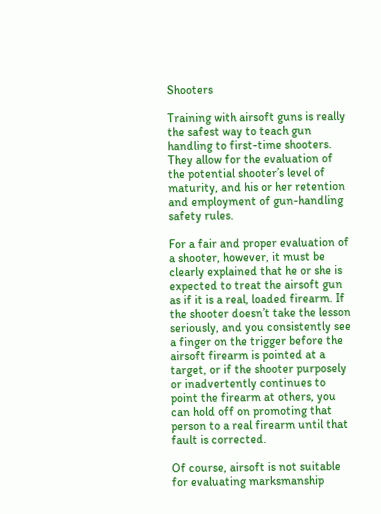Shooters

Training with airsoft guns is really the safest way to teach gun handling to first-time shooters. They allow for the evaluation of the potential shooter’s level of maturity, and his or her retention and employment of gun-handling safety rules.

For a fair and proper evaluation of a shooter, however, it must be clearly explained that he or she is expected to treat the airsoft gun as if it is a real, loaded firearm. If the shooter doesn’t take the lesson seriously, and you consistently see a finger on the trigger before the airsoft firearm is pointed at a target, or if the shooter purposely or inadvertently continues to point the firearm at others, you can hold off on promoting that person to a real firearm until that fault is corrected.

Of course, airsoft is not suitable for evaluating marksmanship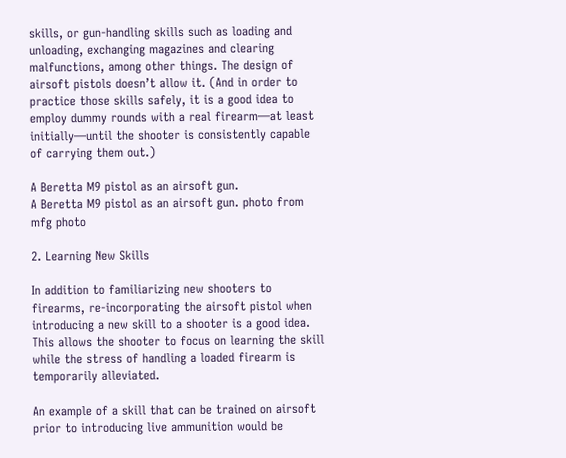skills, or gun-handling skills such as loading and unloading, exchanging magazines and clearing malfunctions, among other things. The design of airsoft pistols doesn’t allow it. (And in order to practice those skills safely, it is a good idea to employ dummy rounds with a real firearm—at least initially—until the shooter is consistently capable of carrying them out.)

A Beretta M9 pistol as an airsoft gun.
A Beretta M9 pistol as an airsoft gun. photo from mfg photo

2. Learning New Skills

In addition to familiarizing new shooters to firearms, re-incorporating the airsoft pistol when introducing a new skill to a shooter is a good idea. This allows the shooter to focus on learning the skill while the stress of handling a loaded firearm is temporarily alleviated.

An example of a skill that can be trained on airsoft prior to introducing live ammunition would be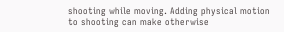shooting while moving. Adding physical motion to shooting can make otherwise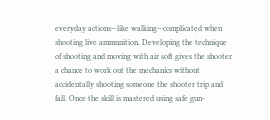everyday actions—like walking—complicated when shooting live ammunition. Developing the technique of shooting and moving with air soft gives the shooter a chance to work out the mechanics without accidentally shooting someone the shooter trip and fall. Once the skill is mastered using safe gun-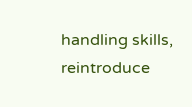handling skills, reintroduce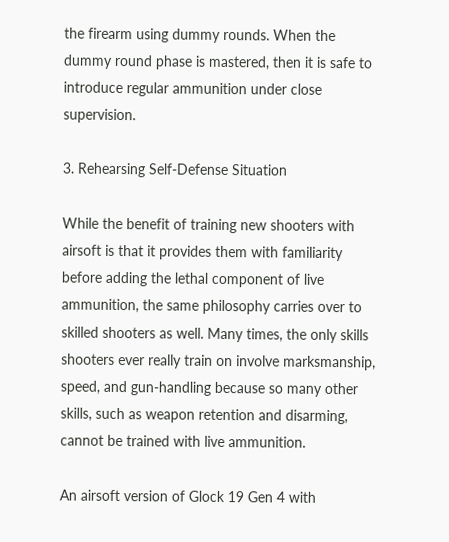the firearm using dummy rounds. When the dummy round phase is mastered, then it is safe to introduce regular ammunition under close supervision.

3. Rehearsing Self-Defense Situation

While the benefit of training new shooters with airsoft is that it provides them with familiarity before adding the lethal component of live ammunition, the same philosophy carries over to skilled shooters as well. Many times, the only skills shooters ever really train on involve marksmanship, speed, and gun-handling because so many other skills, such as weapon retention and disarming, cannot be trained with live ammunition.

An airsoft version of Glock 19 Gen 4 with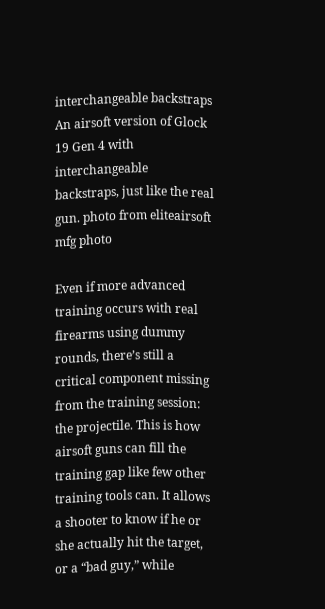interchangeable backstraps
An airsoft version of Glock 19 Gen 4 with interchangeable backstraps, just like the real gun. photo from eliteairsoft mfg photo

Even if more advanced training occurs with real firearms using dummy rounds, there’s still a critical component missing from the training session: the projectile. This is how airsoft guns can fill the training gap like few other training tools can. It allows a shooter to know if he or she actually hit the target, or a “bad guy,” while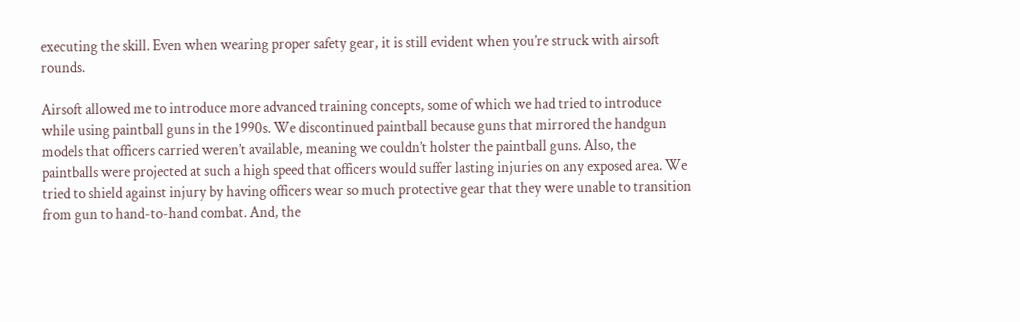executing the skill. Even when wearing proper safety gear, it is still evident when you’re struck with airsoft rounds.

Airsoft allowed me to introduce more advanced training concepts, some of which we had tried to introduce while using paintball guns in the 1990s. We discontinued paintball because guns that mirrored the handgun models that officers carried weren’t available, meaning we couldn’t holster the paintball guns. Also, the paintballs were projected at such a high speed that officers would suffer lasting injuries on any exposed area. We tried to shield against injury by having officers wear so much protective gear that they were unable to transition from gun to hand-to-hand combat. And, the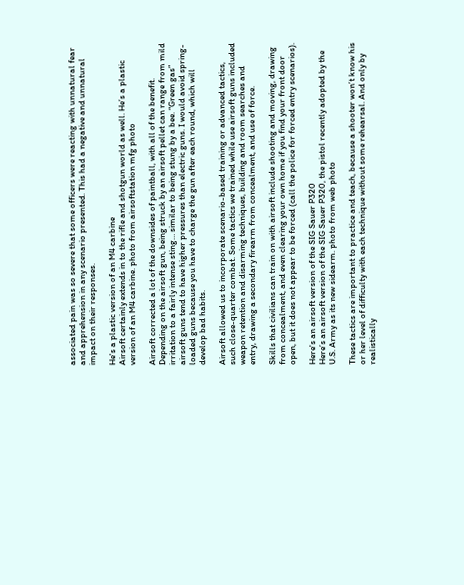associated pain was so severe that some officers were reacting with unnatural fear and apprehension in any scenario presented. This had a negative and unnatural impact on their responses.

He's a plastic version of an M4 carbine
Airsoft certainly extends in to the rifle and shotgun world as well. He’s a plastic version of an M4 carbine. photo from airsoftstation mfg photo

Airsoft corrected a lot of the downsides of paintball, with all of the benefit. Depending on the airsoft gun, being struck by an airsoft pellet can range from mild irritation to a fairly intense sting… similar to being stung by a bee. “Green gas” airsoft guns tend to have higher pressures than electric guns. I would avoid spring-loaded guns because you have to charge the gun after each round, which will develop bad habits.

Airsoft allowed us to incorporate scenario-based training or advanced tactics, such close-quarter combat. Some tactics we trained while use airsoft guns included weapon retention and disarming techniques, building and room searches and entry, drawing a secondary firearm from concealment, and use of force.

Skills that civilians can train on with airsoft include shooting and moving, drawing from concealment, and even clearing your own home if you find your front door open, but it does not appear to be forced (call the police for forced entry scenarios).

Here's an airsoft version of the SIG Sauer P320
Here’s an airsoft version of the SIG Sauer P320, the pistol recently adopted by the U.S. Army as its new sidearm. photo from web photo

These tactics are important to practice and teach, because a shooter won’t know his or her level of difficulty with each technique without some rehearsal. And only by realistically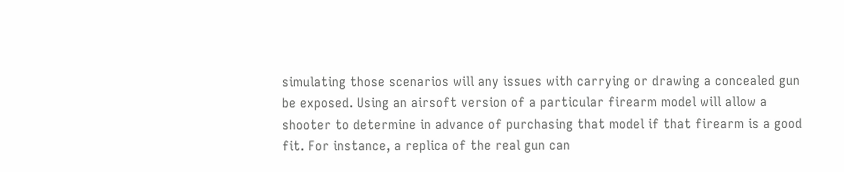simulating those scenarios will any issues with carrying or drawing a concealed gun be exposed. Using an airsoft version of a particular firearm model will allow a shooter to determine in advance of purchasing that model if that firearm is a good fit. For instance, a replica of the real gun can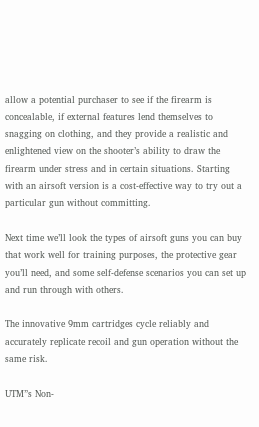allow a potential purchaser to see if the firearm is concealable, if external features lend themselves to snagging on clothing, and they provide a realistic and enlightened view on the shooter’s ability to draw the firearm under stress and in certain situations. Starting with an airsoft version is a cost-effective way to try out a particular gun without committing.

Next time we’ll look the types of airsoft guns you can buy that work well for training purposes, the protective gear you’ll need, and some self-defense scenarios you can set up and run through with others.

The innovative 9mm cartridges cycle reliably and accurately replicate recoil and gun operation without the same risk.

UTM”s Non-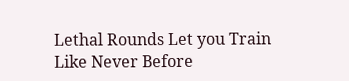Lethal Rounds Let you Train Like Never Before